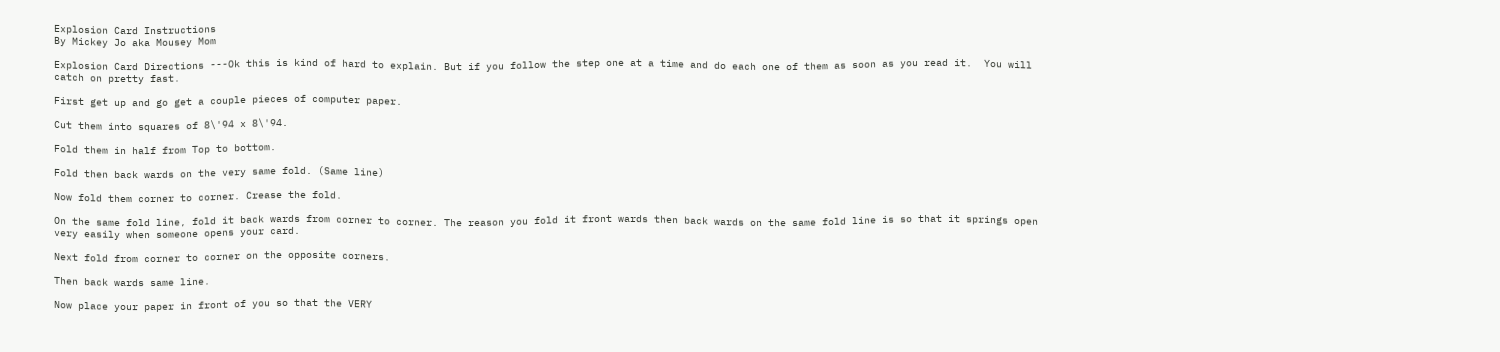Explosion Card Instructions
By Mickey Jo aka Mousey Mom

Explosion Card Directions ---Ok this is kind of hard to explain. But if you follow the step one at a time and do each one of them as soon as you read it.  You will catch on pretty fast.

First get up and go get a couple pieces of computer paper.

Cut them into squares of 8\'94 x 8\'94.

Fold them in half from Top to bottom.

Fold then back wards on the very same fold. (Same line)

Now fold them corner to corner. Crease the fold.

On the same fold line, fold it back wards from corner to corner. The reason you fold it front wards then back wards on the same fold line is so that it springs open very easily when someone opens your card.

Next fold from corner to corner on the opposite corners.

Then back wards same line.

Now place your paper in front of you so that the VERY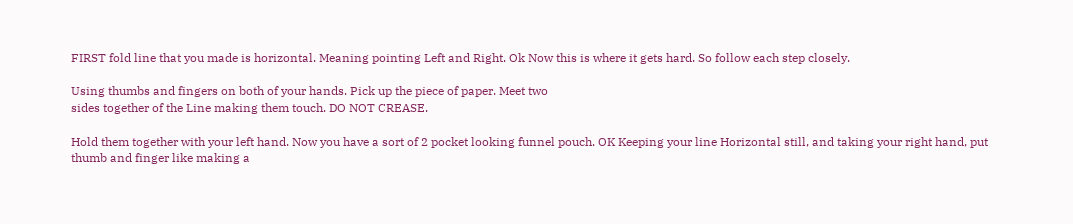FIRST fold line that you made is horizontal. Meaning pointing Left and Right. Ok Now this is where it gets hard. So follow each step closely.

Using thumbs and fingers on both of your hands. Pick up the piece of paper. Meet two
sides together of the Line making them touch. DO NOT CREASE.

Hold them together with your left hand. Now you have a sort of 2 pocket looking funnel pouch. OK Keeping your line Horizontal still, and taking your right hand, put thumb and finger like making a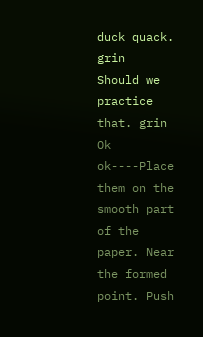duck quack. grin   Should we practice that. grin Ok ok----Place them on the smooth part of the paper. Near the formed point. Push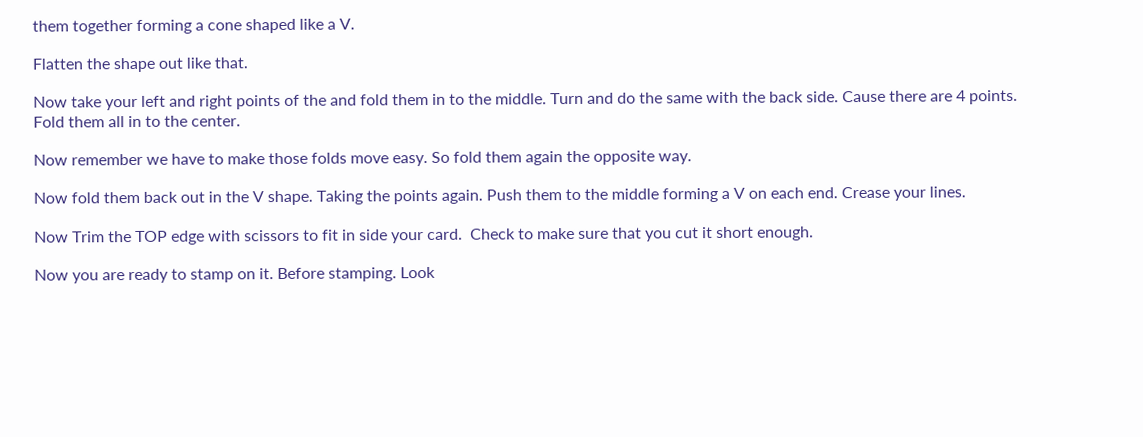them together forming a cone shaped like a V.

Flatten the shape out like that.

Now take your left and right points of the and fold them in to the middle. Turn and do the same with the back side. Cause there are 4 points. Fold them all in to the center.

Now remember we have to make those folds move easy. So fold them again the opposite way.

Now fold them back out in the V shape. Taking the points again. Push them to the middle forming a V on each end. Crease your lines.

Now Trim the TOP edge with scissors to fit in side your card.  Check to make sure that you cut it short enough.

Now you are ready to stamp on it. Before stamping. Look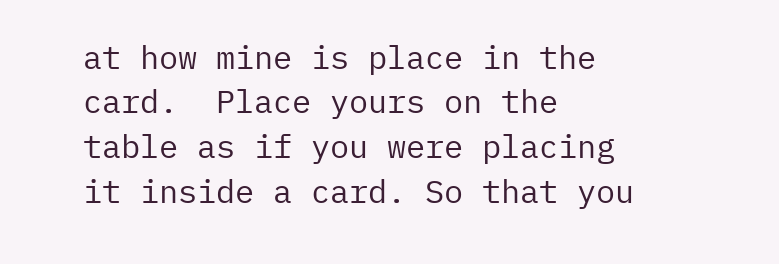at how mine is place in the card.  Place yours on the table as if you were placing it inside a card. So that you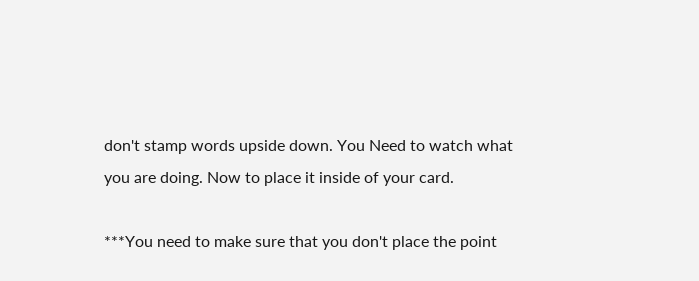don't stamp words upside down. You Need to watch what you are doing. Now to place it inside of your card.

***You need to make sure that you don't place the point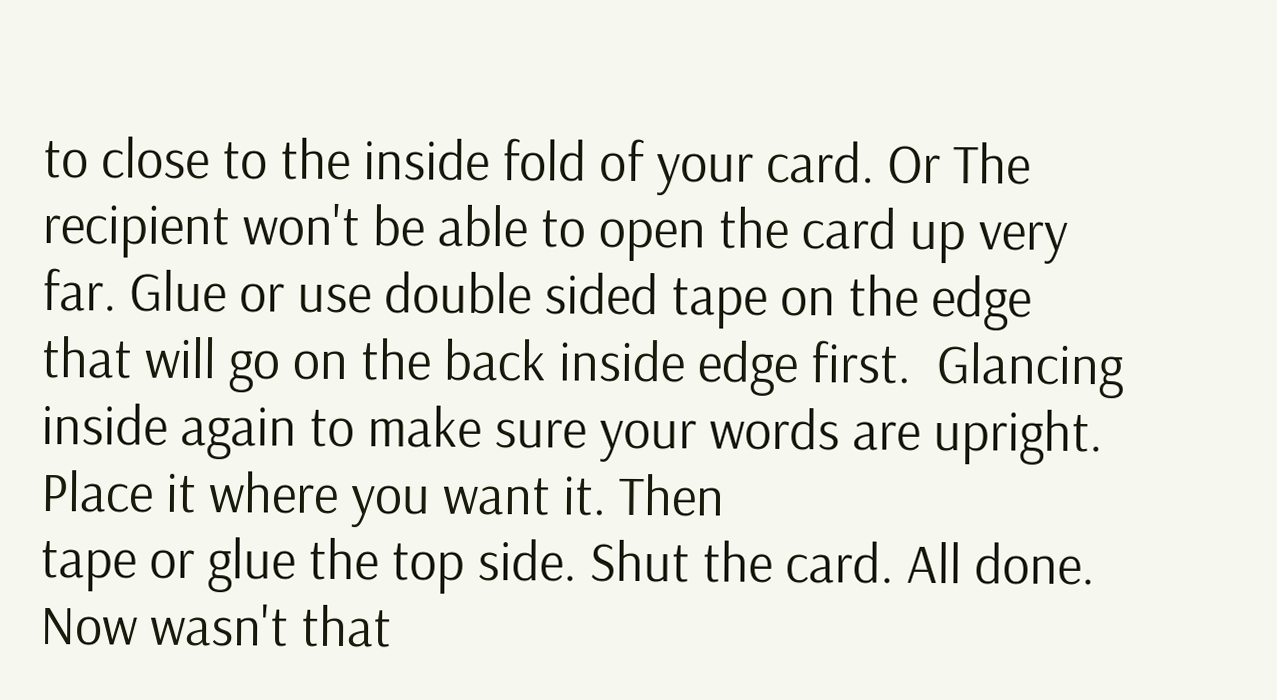to close to the inside fold of your card. Or The recipient won't be able to open the card up very far. Glue or use double sided tape on the edge that will go on the back inside edge first.  Glancing inside again to make sure your words are upright. Place it where you want it. Then
tape or glue the top side. Shut the card. All done. Now wasn't that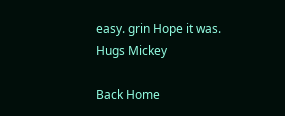easy. grin Hope it was.
Hugs Mickey

Back Home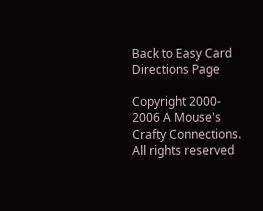Back to Easy Card Directions Page

Copyright 2000- 2006 A Mouse's Crafty Connections.  All rights reserved